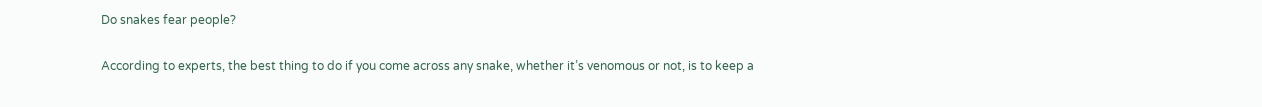Do snakes fear people?

According to experts, the best thing to do if you come across any snake, whether it’s venomous or not, is to keep a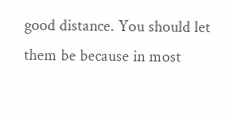good distance. You should let them be because in most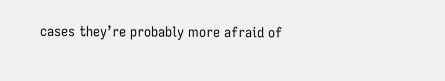cases they’re probably more afraid of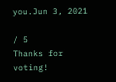you.Jun 3, 2021

/ 5
Thanks for voting!